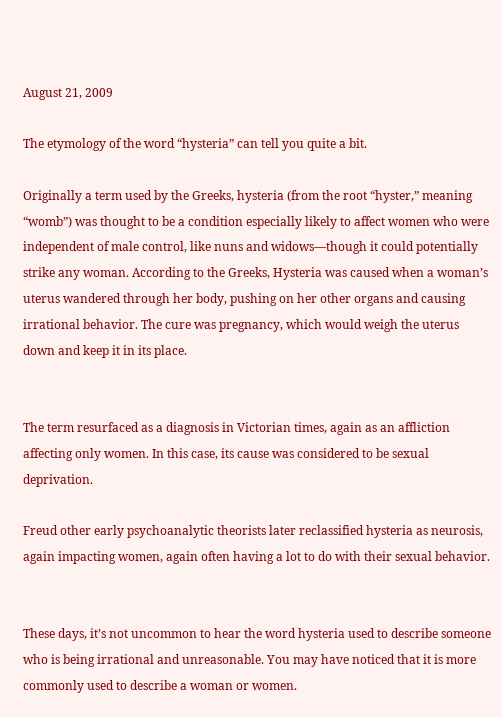August 21, 2009

The etymology of the word “hysteria” can tell you quite a bit.

Originally a term used by the Greeks, hysteria (from the root “hyster,” meaning “womb”) was thought to be a condition especially likely to affect women who were independent of male control, like nuns and widows—though it could potentially strike any woman. According to the Greeks, Hysteria was caused when a woman’s uterus wandered through her body, pushing on her other organs and causing irrational behavior. The cure was pregnancy, which would weigh the uterus down and keep it in its place.


The term resurfaced as a diagnosis in Victorian times, again as an affliction affecting only women. In this case, its cause was considered to be sexual deprivation.

Freud other early psychoanalytic theorists later reclassified hysteria as neurosis, again impacting women, again often having a lot to do with their sexual behavior.


These days, it’s not uncommon to hear the word hysteria used to describe someone who is being irrational and unreasonable. You may have noticed that it is more commonly used to describe a woman or women.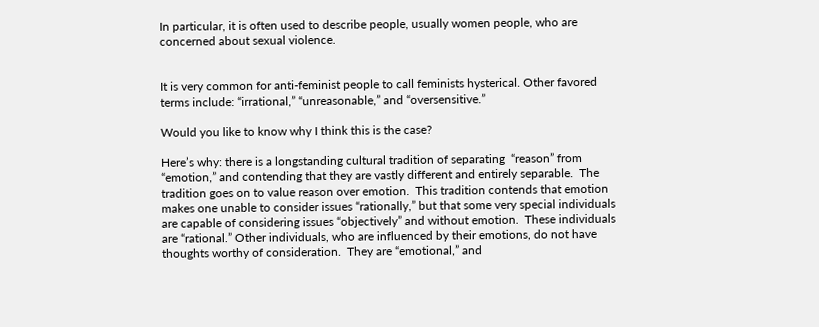In particular, it is often used to describe people, usually women people, who are concerned about sexual violence.


It is very common for anti-feminist people to call feminists hysterical. Other favored terms include: “irrational,” “unreasonable,” and “oversensitive.”

Would you like to know why I think this is the case?

Here’s why: there is a longstanding cultural tradition of separating  “reason” from “emotion,” and contending that they are vastly different and entirely separable.  The tradition goes on to value reason over emotion.  This tradition contends that emotion makes one unable to consider issues “rationally,” but that some very special individuals are capable of considering issues “objectively” and without emotion.  These individuals are “rational.” Other individuals, who are influenced by their emotions, do not have thoughts worthy of consideration.  They are “emotional,” and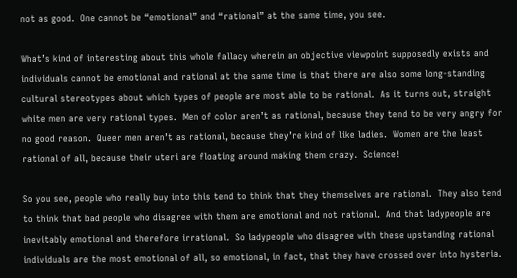not as good.  One cannot be “emotional” and “rational” at the same time, you see.

What’s kind of interesting about this whole fallacy wherein an objective viewpoint supposedly exists and individuals cannot be emotional and rational at the same time is that there are also some long-standing cultural stereotypes about which types of people are most able to be rational.  As it turns out, straight white men are very rational types.  Men of color aren’t as rational, because they tend to be very angry for no good reason.  Queer men aren’t as rational, because they’re kind of like ladies.  Women are the least rational of all, because their uteri are floating around making them crazy.  Science!

So you see, people who really buy into this tend to think that they themselves are rational.  They also tend to think that bad people who disagree with them are emotional and not rational.  And that ladypeople are inevitably emotional and therefore irrational.  So ladypeople who disagree with these upstanding rational individuals are the most emotional of all, so emotional, in fact, that they have crossed over into hysteria.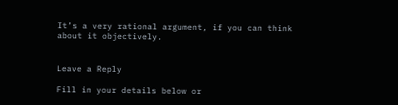It’s a very rational argument, if you can think about it objectively.


Leave a Reply

Fill in your details below or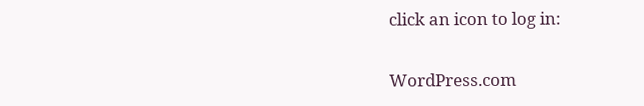click an icon to log in:

WordPress.com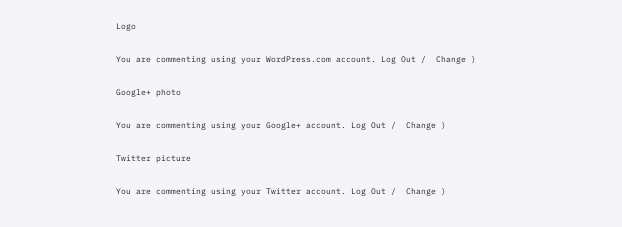Logo

You are commenting using your WordPress.com account. Log Out /  Change )

Google+ photo

You are commenting using your Google+ account. Log Out /  Change )

Twitter picture

You are commenting using your Twitter account. Log Out /  Change )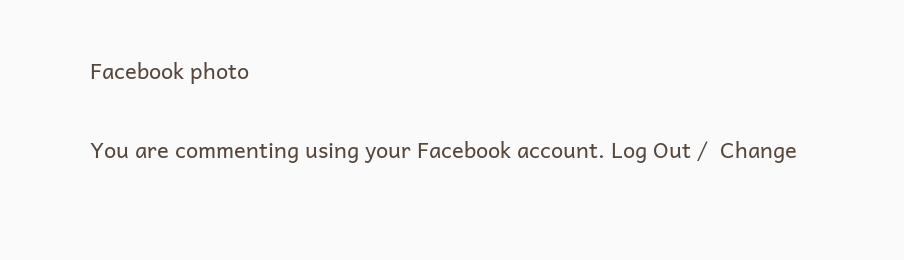Facebook photo

You are commenting using your Facebook account. Log Out /  Change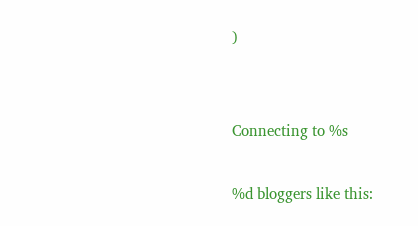)


Connecting to %s

%d bloggers like this: